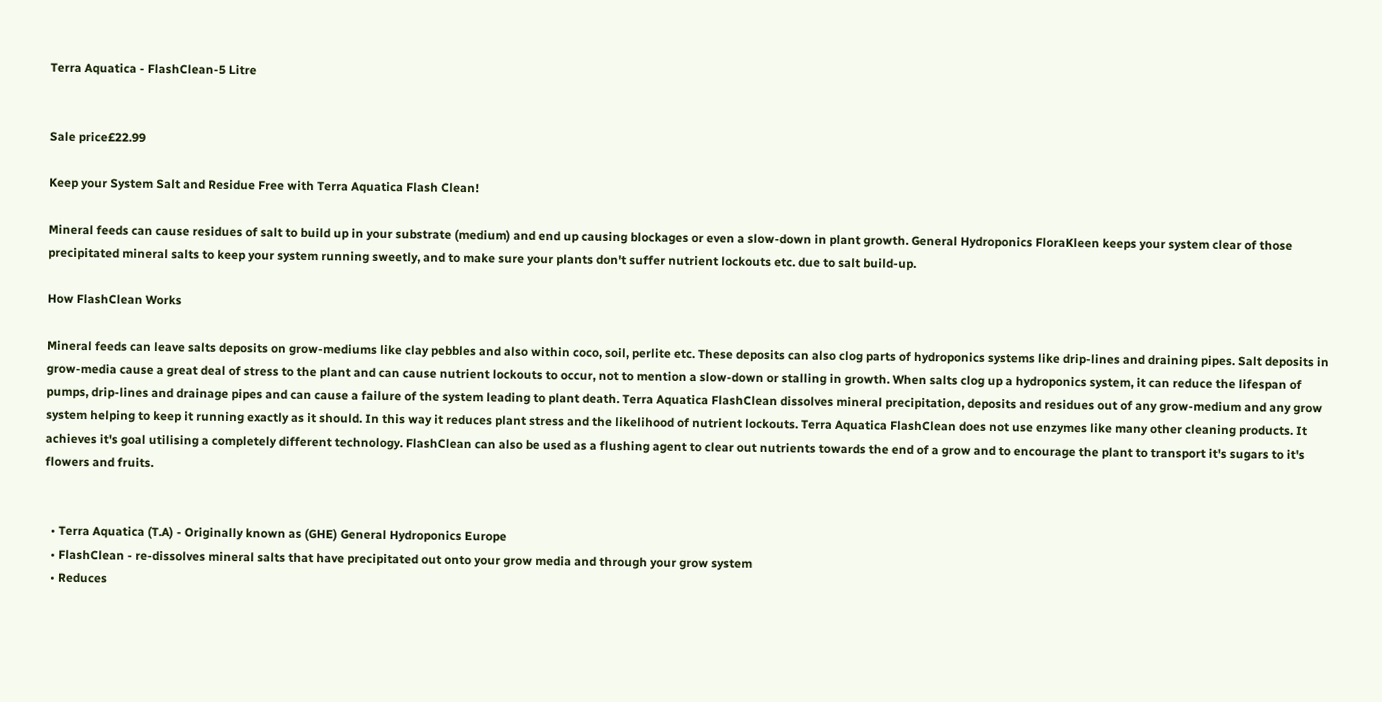Terra Aquatica - FlashClean-5 Litre


Sale price£22.99

Keep your System Salt and Residue Free with Terra Aquatica Flash Clean!

Mineral feeds can cause residues of salt to build up in your substrate (medium) and end up causing blockages or even a slow-down in plant growth. General Hydroponics FloraKleen keeps your system clear of those precipitated mineral salts to keep your system running sweetly, and to make sure your plants don't suffer nutrient lockouts etc. due to salt build-up.

How FlashClean Works

Mineral feeds can leave salts deposits on grow-mediums like clay pebbles and also within coco, soil, perlite etc. These deposits can also clog parts of hydroponics systems like drip-lines and draining pipes. Salt deposits in grow-media cause a great deal of stress to the plant and can cause nutrient lockouts to occur, not to mention a slow-down or stalling in growth. When salts clog up a hydroponics system, it can reduce the lifespan of pumps, drip-lines and drainage pipes and can cause a failure of the system leading to plant death. Terra Aquatica FlashClean dissolves mineral precipitation, deposits and residues out of any grow-medium and any grow system helping to keep it running exactly as it should. In this way it reduces plant stress and the likelihood of nutrient lockouts. Terra Aquatica FlashClean does not use enzymes like many other cleaning products. It achieves it's goal utilising a completely different technology. FlashClean can also be used as a flushing agent to clear out nutrients towards the end of a grow and to encourage the plant to transport it's sugars to it's flowers and fruits.


  • Terra Aquatica (T.A) - Originally known as (GHE) General Hydroponics Europe
  • FlashClean - re-dissolves mineral salts that have precipitated out onto your grow media and through your grow system
  • Reduces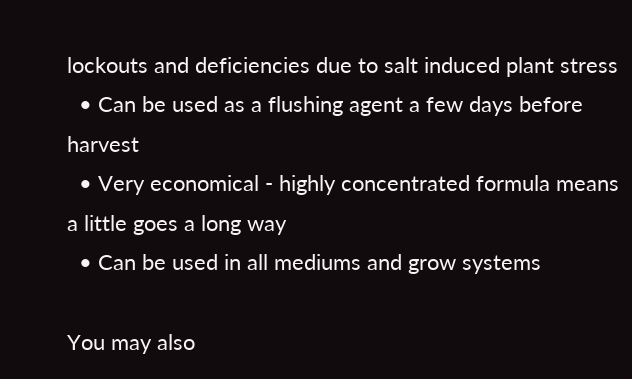lockouts and deficiencies due to salt induced plant stress
  • Can be used as a flushing agent a few days before harvest
  • Very economical - highly concentrated formula means a little goes a long way
  • Can be used in all mediums and grow systems

You may also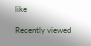like

Recently viewed